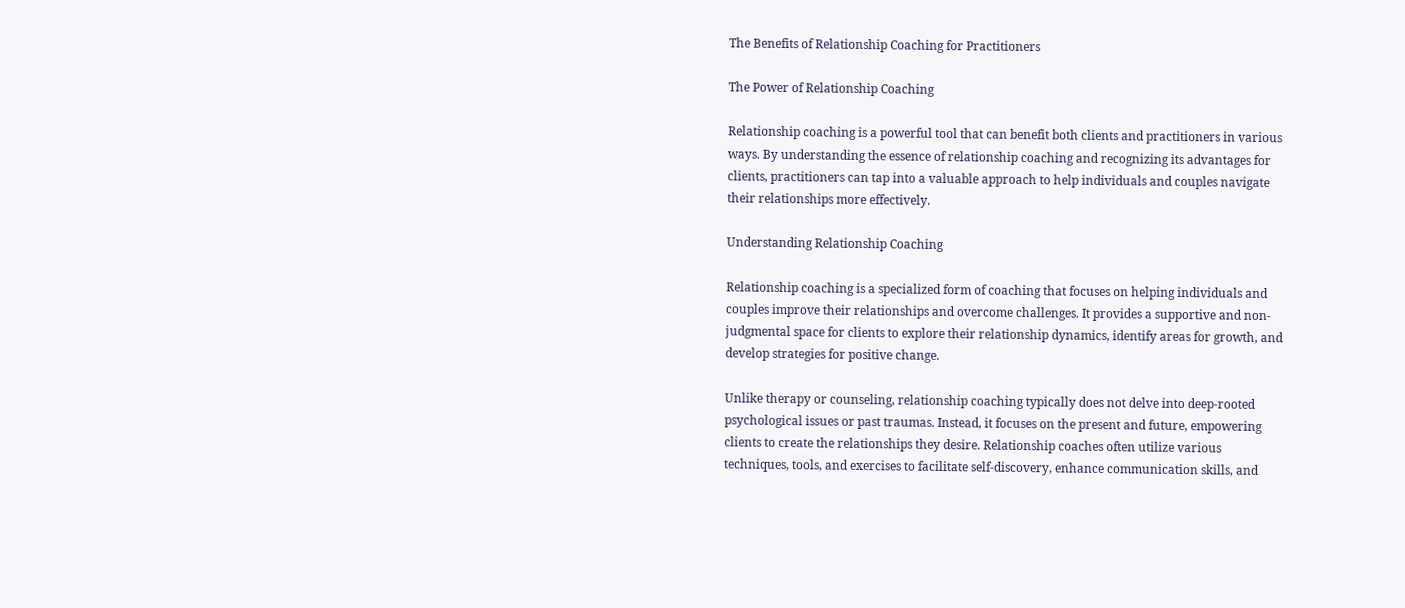The Benefits of Relationship Coaching for Practitioners

The Power of Relationship Coaching

Relationship coaching is a powerful tool that can benefit both clients and practitioners in various ways. By understanding the essence of relationship coaching and recognizing its advantages for clients, practitioners can tap into a valuable approach to help individuals and couples navigate their relationships more effectively.

Understanding Relationship Coaching

Relationship coaching is a specialized form of coaching that focuses on helping individuals and couples improve their relationships and overcome challenges. It provides a supportive and non-judgmental space for clients to explore their relationship dynamics, identify areas for growth, and develop strategies for positive change.

Unlike therapy or counseling, relationship coaching typically does not delve into deep-rooted psychological issues or past traumas. Instead, it focuses on the present and future, empowering clients to create the relationships they desire. Relationship coaches often utilize various techniques, tools, and exercises to facilitate self-discovery, enhance communication skills, and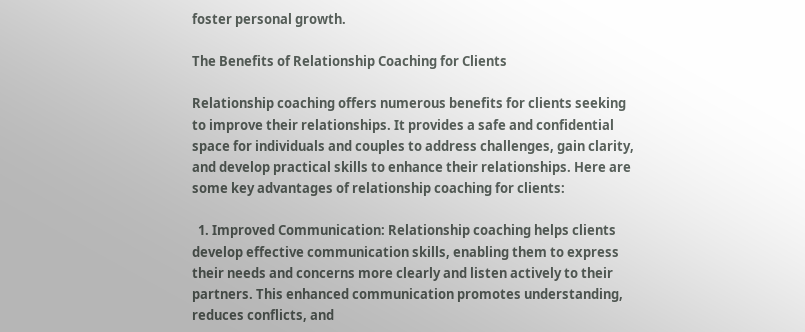foster personal growth.

The Benefits of Relationship Coaching for Clients

Relationship coaching offers numerous benefits for clients seeking to improve their relationships. It provides a safe and confidential space for individuals and couples to address challenges, gain clarity, and develop practical skills to enhance their relationships. Here are some key advantages of relationship coaching for clients:

  1. Improved Communication: Relationship coaching helps clients develop effective communication skills, enabling them to express their needs and concerns more clearly and listen actively to their partners. This enhanced communication promotes understanding, reduces conflicts, and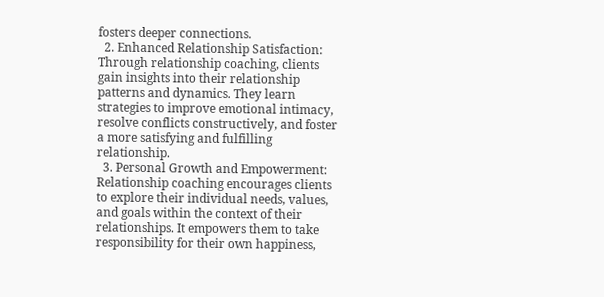fosters deeper connections.
  2. Enhanced Relationship Satisfaction: Through relationship coaching, clients gain insights into their relationship patterns and dynamics. They learn strategies to improve emotional intimacy, resolve conflicts constructively, and foster a more satisfying and fulfilling relationship.
  3. Personal Growth and Empowerment: Relationship coaching encourages clients to explore their individual needs, values, and goals within the context of their relationships. It empowers them to take responsibility for their own happiness,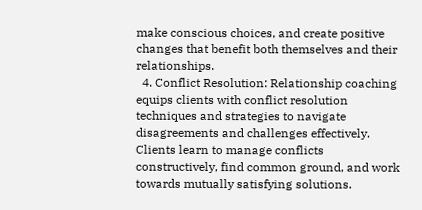make conscious choices, and create positive changes that benefit both themselves and their relationships.
  4. Conflict Resolution: Relationship coaching equips clients with conflict resolution techniques and strategies to navigate disagreements and challenges effectively. Clients learn to manage conflicts constructively, find common ground, and work towards mutually satisfying solutions.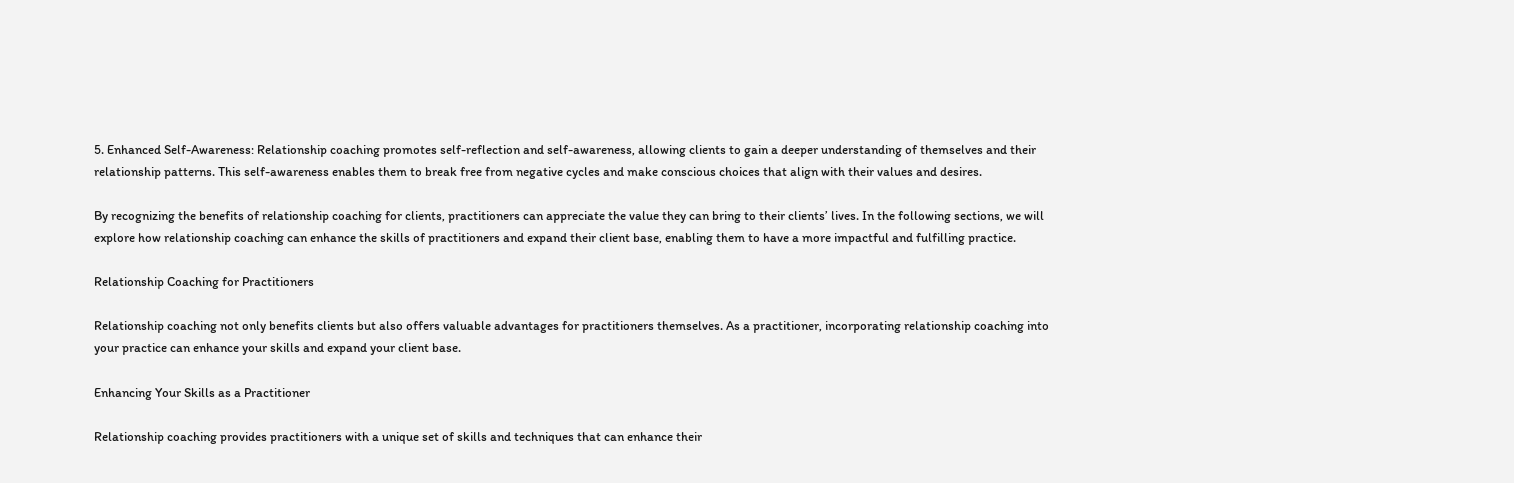5. Enhanced Self-Awareness: Relationship coaching promotes self-reflection and self-awareness, allowing clients to gain a deeper understanding of themselves and their relationship patterns. This self-awareness enables them to break free from negative cycles and make conscious choices that align with their values and desires.

By recognizing the benefits of relationship coaching for clients, practitioners can appreciate the value they can bring to their clients’ lives. In the following sections, we will explore how relationship coaching can enhance the skills of practitioners and expand their client base, enabling them to have a more impactful and fulfilling practice.

Relationship Coaching for Practitioners

Relationship coaching not only benefits clients but also offers valuable advantages for practitioners themselves. As a practitioner, incorporating relationship coaching into your practice can enhance your skills and expand your client base.

Enhancing Your Skills as a Practitioner

Relationship coaching provides practitioners with a unique set of skills and techniques that can enhance their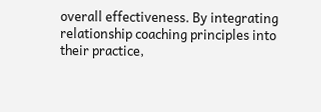overall effectiveness. By integrating relationship coaching principles into their practice,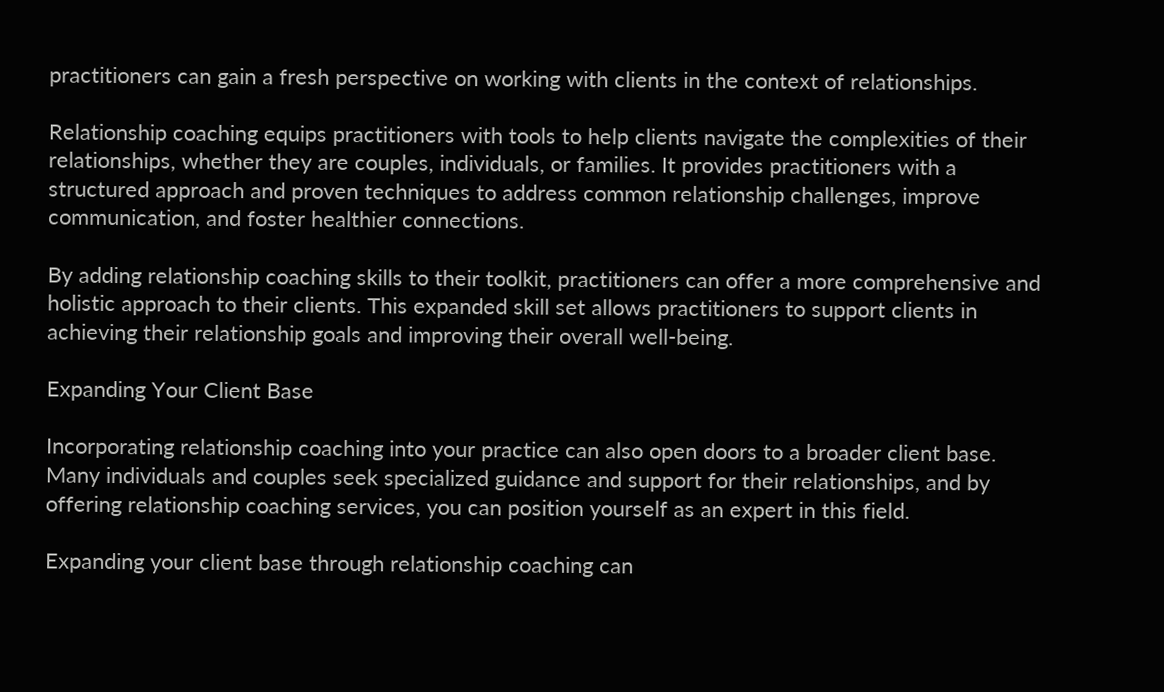practitioners can gain a fresh perspective on working with clients in the context of relationships.

Relationship coaching equips practitioners with tools to help clients navigate the complexities of their relationships, whether they are couples, individuals, or families. It provides practitioners with a structured approach and proven techniques to address common relationship challenges, improve communication, and foster healthier connections.

By adding relationship coaching skills to their toolkit, practitioners can offer a more comprehensive and holistic approach to their clients. This expanded skill set allows practitioners to support clients in achieving their relationship goals and improving their overall well-being.

Expanding Your Client Base

Incorporating relationship coaching into your practice can also open doors to a broader client base. Many individuals and couples seek specialized guidance and support for their relationships, and by offering relationship coaching services, you can position yourself as an expert in this field.

Expanding your client base through relationship coaching can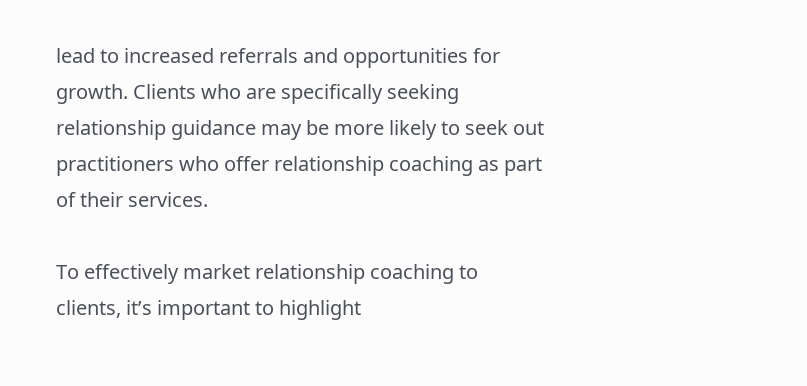lead to increased referrals and opportunities for growth. Clients who are specifically seeking relationship guidance may be more likely to seek out practitioners who offer relationship coaching as part of their services.

To effectively market relationship coaching to clients, it’s important to highlight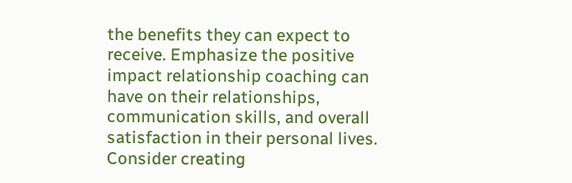the benefits they can expect to receive. Emphasize the positive impact relationship coaching can have on their relationships, communication skills, and overall satisfaction in their personal lives. Consider creating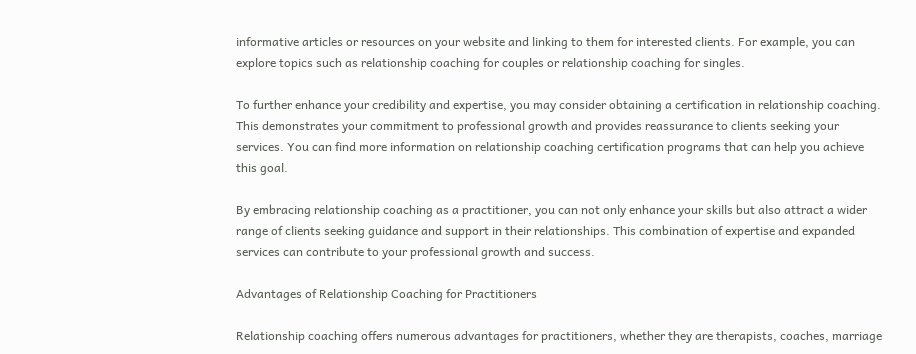informative articles or resources on your website and linking to them for interested clients. For example, you can explore topics such as relationship coaching for couples or relationship coaching for singles.

To further enhance your credibility and expertise, you may consider obtaining a certification in relationship coaching. This demonstrates your commitment to professional growth and provides reassurance to clients seeking your services. You can find more information on relationship coaching certification programs that can help you achieve this goal.

By embracing relationship coaching as a practitioner, you can not only enhance your skills but also attract a wider range of clients seeking guidance and support in their relationships. This combination of expertise and expanded services can contribute to your professional growth and success.

Advantages of Relationship Coaching for Practitioners

Relationship coaching offers numerous advantages for practitioners, whether they are therapists, coaches, marriage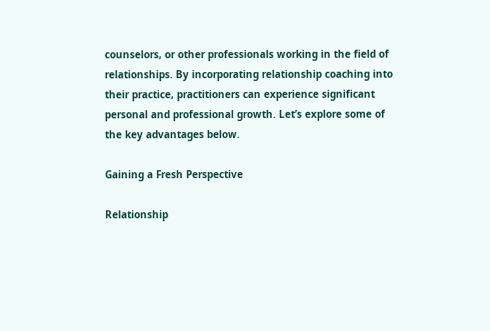counselors, or other professionals working in the field of relationships. By incorporating relationship coaching into their practice, practitioners can experience significant personal and professional growth. Let’s explore some of the key advantages below.

Gaining a Fresh Perspective

Relationship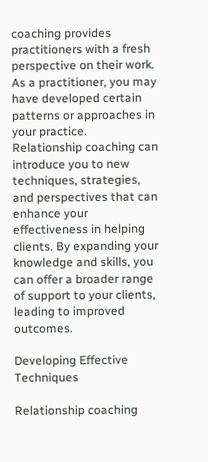coaching provides practitioners with a fresh perspective on their work. As a practitioner, you may have developed certain patterns or approaches in your practice. Relationship coaching can introduce you to new techniques, strategies, and perspectives that can enhance your effectiveness in helping clients. By expanding your knowledge and skills, you can offer a broader range of support to your clients, leading to improved outcomes.

Developing Effective Techniques

Relationship coaching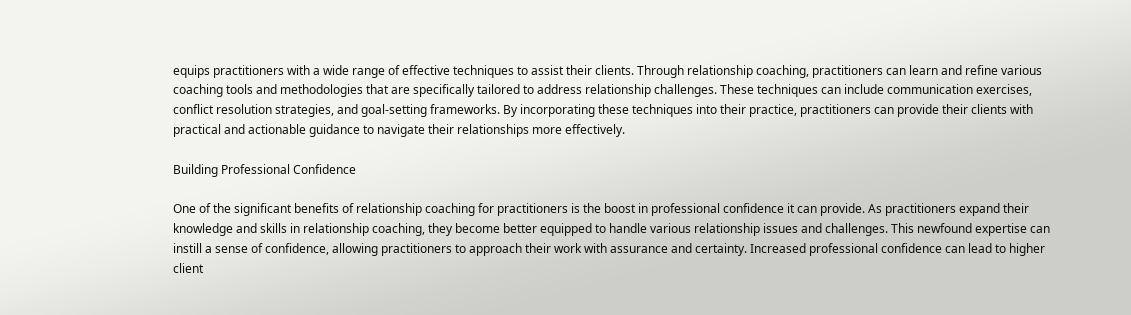equips practitioners with a wide range of effective techniques to assist their clients. Through relationship coaching, practitioners can learn and refine various coaching tools and methodologies that are specifically tailored to address relationship challenges. These techniques can include communication exercises, conflict resolution strategies, and goal-setting frameworks. By incorporating these techniques into their practice, practitioners can provide their clients with practical and actionable guidance to navigate their relationships more effectively.

Building Professional Confidence

One of the significant benefits of relationship coaching for practitioners is the boost in professional confidence it can provide. As practitioners expand their knowledge and skills in relationship coaching, they become better equipped to handle various relationship issues and challenges. This newfound expertise can instill a sense of confidence, allowing practitioners to approach their work with assurance and certainty. Increased professional confidence can lead to higher client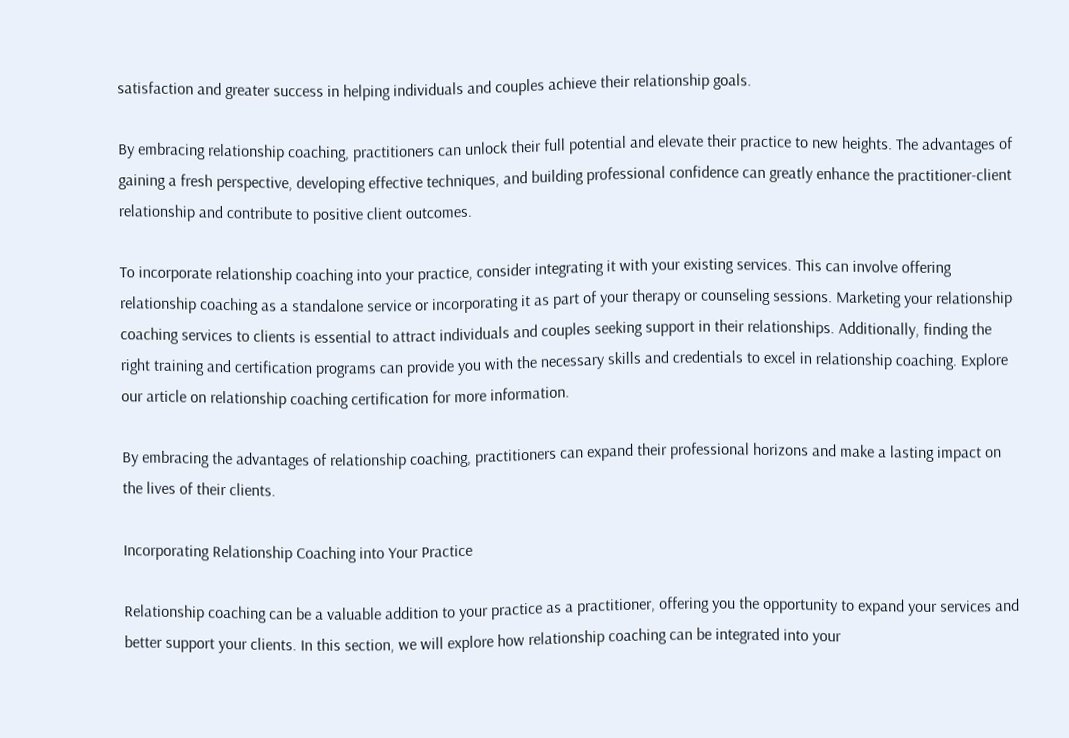satisfaction and greater success in helping individuals and couples achieve their relationship goals.

By embracing relationship coaching, practitioners can unlock their full potential and elevate their practice to new heights. The advantages of gaining a fresh perspective, developing effective techniques, and building professional confidence can greatly enhance the practitioner-client relationship and contribute to positive client outcomes.

To incorporate relationship coaching into your practice, consider integrating it with your existing services. This can involve offering relationship coaching as a standalone service or incorporating it as part of your therapy or counseling sessions. Marketing your relationship coaching services to clients is essential to attract individuals and couples seeking support in their relationships. Additionally, finding the right training and certification programs can provide you with the necessary skills and credentials to excel in relationship coaching. Explore our article on relationship coaching certification for more information.

By embracing the advantages of relationship coaching, practitioners can expand their professional horizons and make a lasting impact on the lives of their clients.

Incorporating Relationship Coaching into Your Practice

Relationship coaching can be a valuable addition to your practice as a practitioner, offering you the opportunity to expand your services and better support your clients. In this section, we will explore how relationship coaching can be integrated into your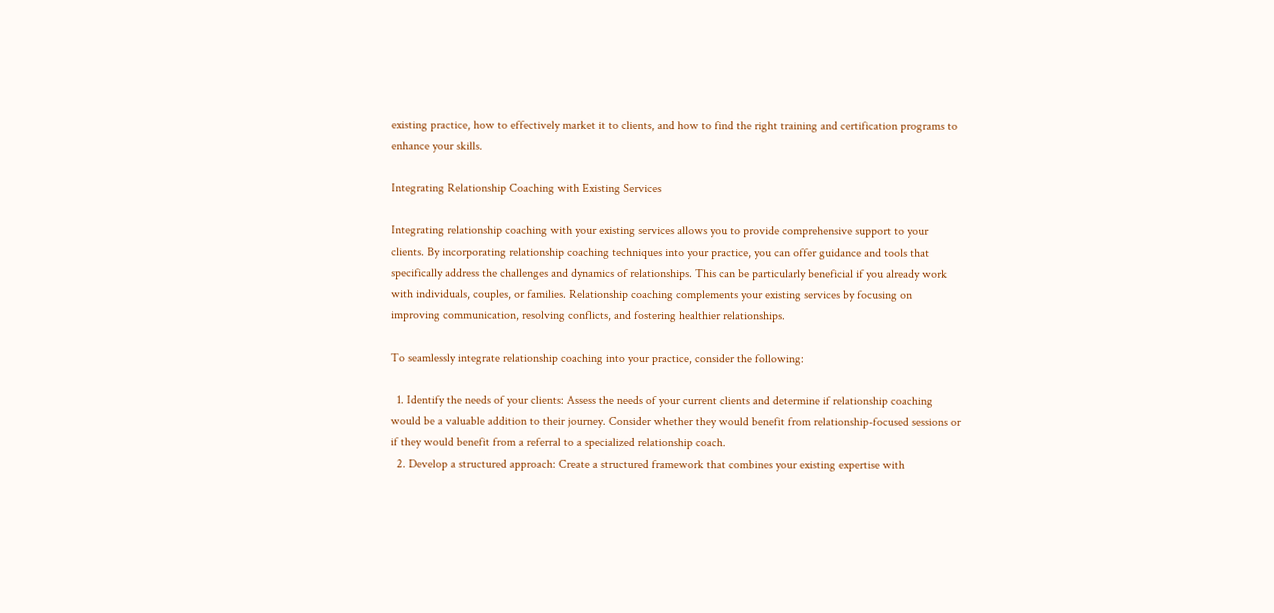existing practice, how to effectively market it to clients, and how to find the right training and certification programs to enhance your skills.

Integrating Relationship Coaching with Existing Services

Integrating relationship coaching with your existing services allows you to provide comprehensive support to your clients. By incorporating relationship coaching techniques into your practice, you can offer guidance and tools that specifically address the challenges and dynamics of relationships. This can be particularly beneficial if you already work with individuals, couples, or families. Relationship coaching complements your existing services by focusing on improving communication, resolving conflicts, and fostering healthier relationships.

To seamlessly integrate relationship coaching into your practice, consider the following:

  1. Identify the needs of your clients: Assess the needs of your current clients and determine if relationship coaching would be a valuable addition to their journey. Consider whether they would benefit from relationship-focused sessions or if they would benefit from a referral to a specialized relationship coach.
  2. Develop a structured approach: Create a structured framework that combines your existing expertise with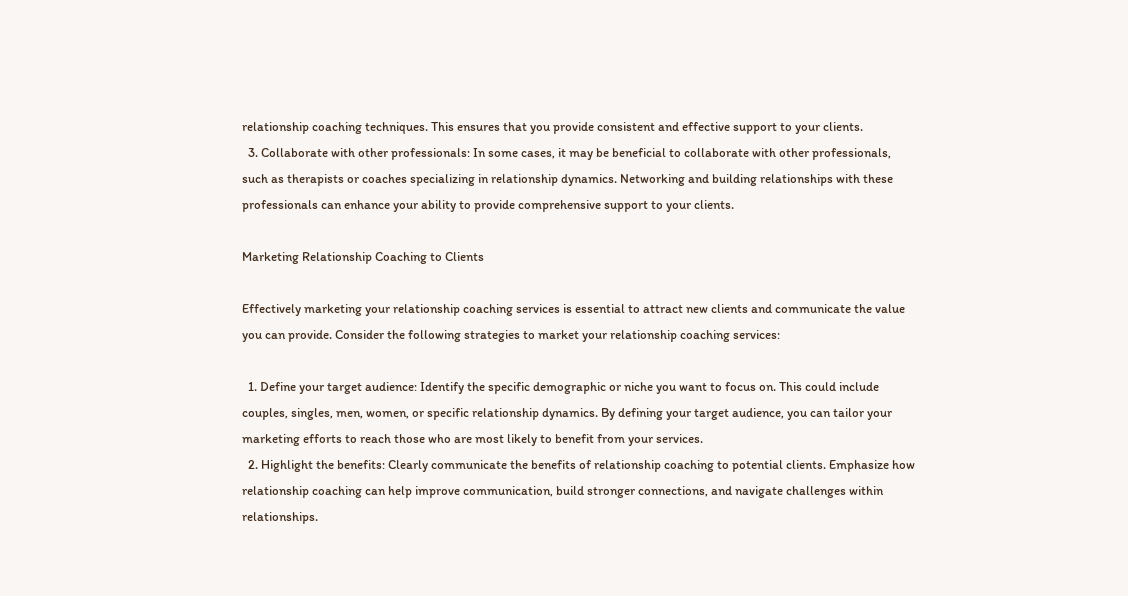relationship coaching techniques. This ensures that you provide consistent and effective support to your clients.
  3. Collaborate with other professionals: In some cases, it may be beneficial to collaborate with other professionals, such as therapists or coaches specializing in relationship dynamics. Networking and building relationships with these professionals can enhance your ability to provide comprehensive support to your clients.

Marketing Relationship Coaching to Clients

Effectively marketing your relationship coaching services is essential to attract new clients and communicate the value you can provide. Consider the following strategies to market your relationship coaching services:

  1. Define your target audience: Identify the specific demographic or niche you want to focus on. This could include couples, singles, men, women, or specific relationship dynamics. By defining your target audience, you can tailor your marketing efforts to reach those who are most likely to benefit from your services.
  2. Highlight the benefits: Clearly communicate the benefits of relationship coaching to potential clients. Emphasize how relationship coaching can help improve communication, build stronger connections, and navigate challenges within relationships.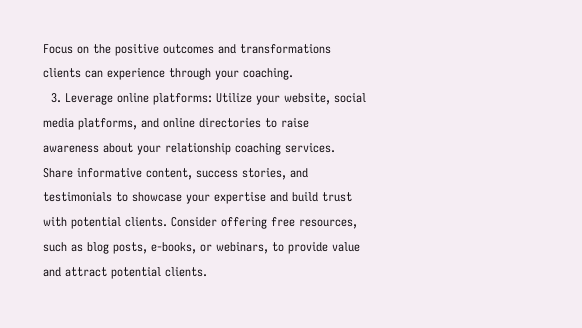Focus on the positive outcomes and transformations clients can experience through your coaching.
  3. Leverage online platforms: Utilize your website, social media platforms, and online directories to raise awareness about your relationship coaching services. Share informative content, success stories, and testimonials to showcase your expertise and build trust with potential clients. Consider offering free resources, such as blog posts, e-books, or webinars, to provide value and attract potential clients.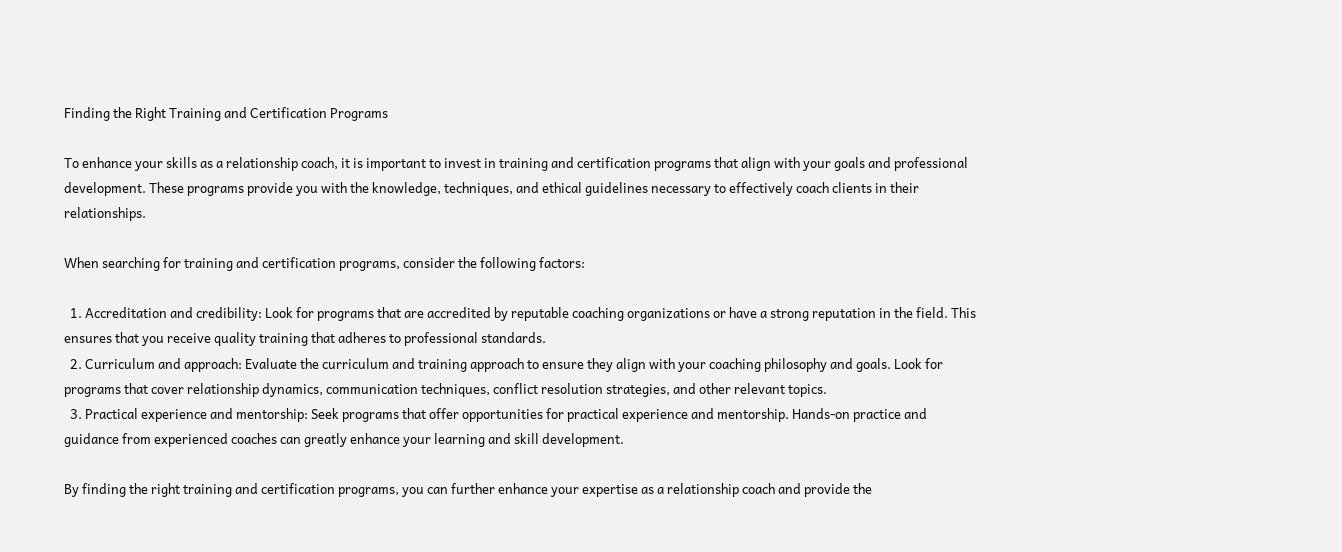Finding the Right Training and Certification Programs

To enhance your skills as a relationship coach, it is important to invest in training and certification programs that align with your goals and professional development. These programs provide you with the knowledge, techniques, and ethical guidelines necessary to effectively coach clients in their relationships.

When searching for training and certification programs, consider the following factors:

  1. Accreditation and credibility: Look for programs that are accredited by reputable coaching organizations or have a strong reputation in the field. This ensures that you receive quality training that adheres to professional standards.
  2. Curriculum and approach: Evaluate the curriculum and training approach to ensure they align with your coaching philosophy and goals. Look for programs that cover relationship dynamics, communication techniques, conflict resolution strategies, and other relevant topics.
  3. Practical experience and mentorship: Seek programs that offer opportunities for practical experience and mentorship. Hands-on practice and guidance from experienced coaches can greatly enhance your learning and skill development.

By finding the right training and certification programs, you can further enhance your expertise as a relationship coach and provide the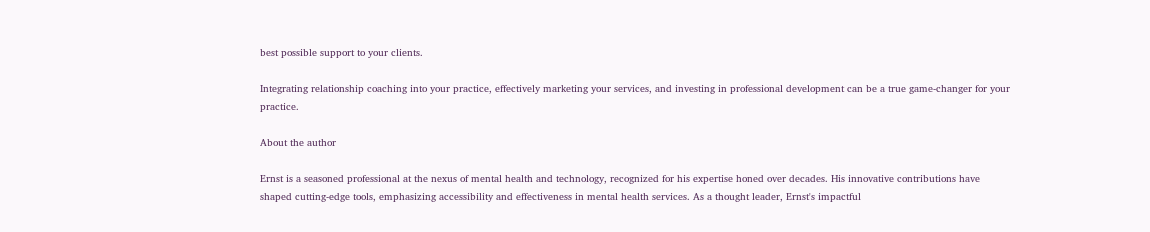best possible support to your clients.

Integrating relationship coaching into your practice, effectively marketing your services, and investing in professional development can be a true game-changer for your practice.

About the author

Ernst is a seasoned professional at the nexus of mental health and technology, recognized for his expertise honed over decades. His innovative contributions have shaped cutting-edge tools, emphasizing accessibility and effectiveness in mental health services. As a thought leader, Ernst's impactful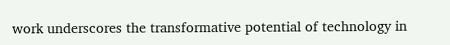work underscores the transformative potential of technology in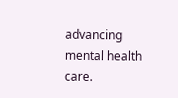advancing mental health care.